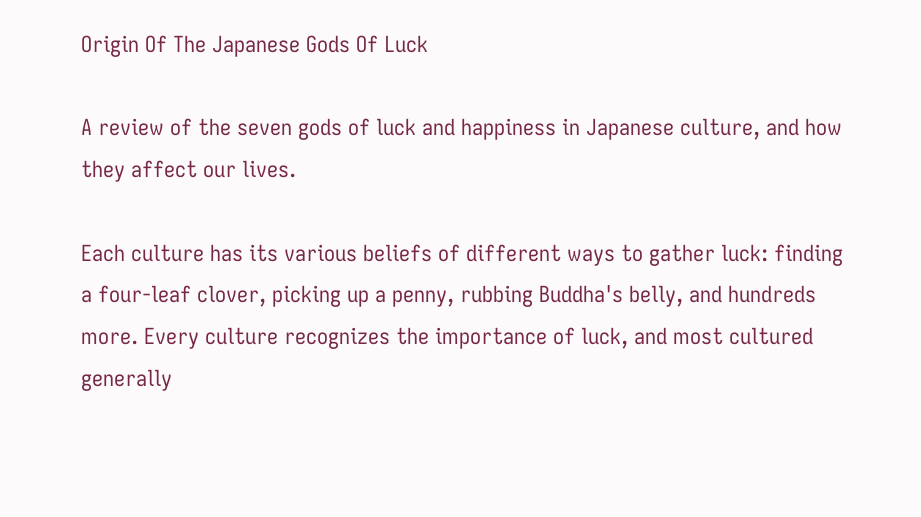Origin Of The Japanese Gods Of Luck

A review of the seven gods of luck and happiness in Japanese culture, and how they affect our lives.

Each culture has its various beliefs of different ways to gather luck: finding a four-leaf clover, picking up a penny, rubbing Buddha's belly, and hundreds more. Every culture recognizes the importance of luck, and most cultured generally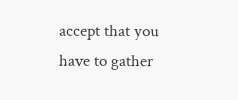accept that you have to gather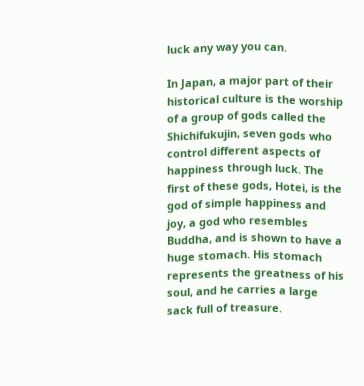luck any way you can.

In Japan, a major part of their historical culture is the worship of a group of gods called the Shichifukujin, seven gods who control different aspects of happiness through luck. The first of these gods, Hotei, is the god of simple happiness and joy, a god who resembles Buddha, and is shown to have a huge stomach. His stomach represents the greatness of his soul, and he carries a large sack full of treasure.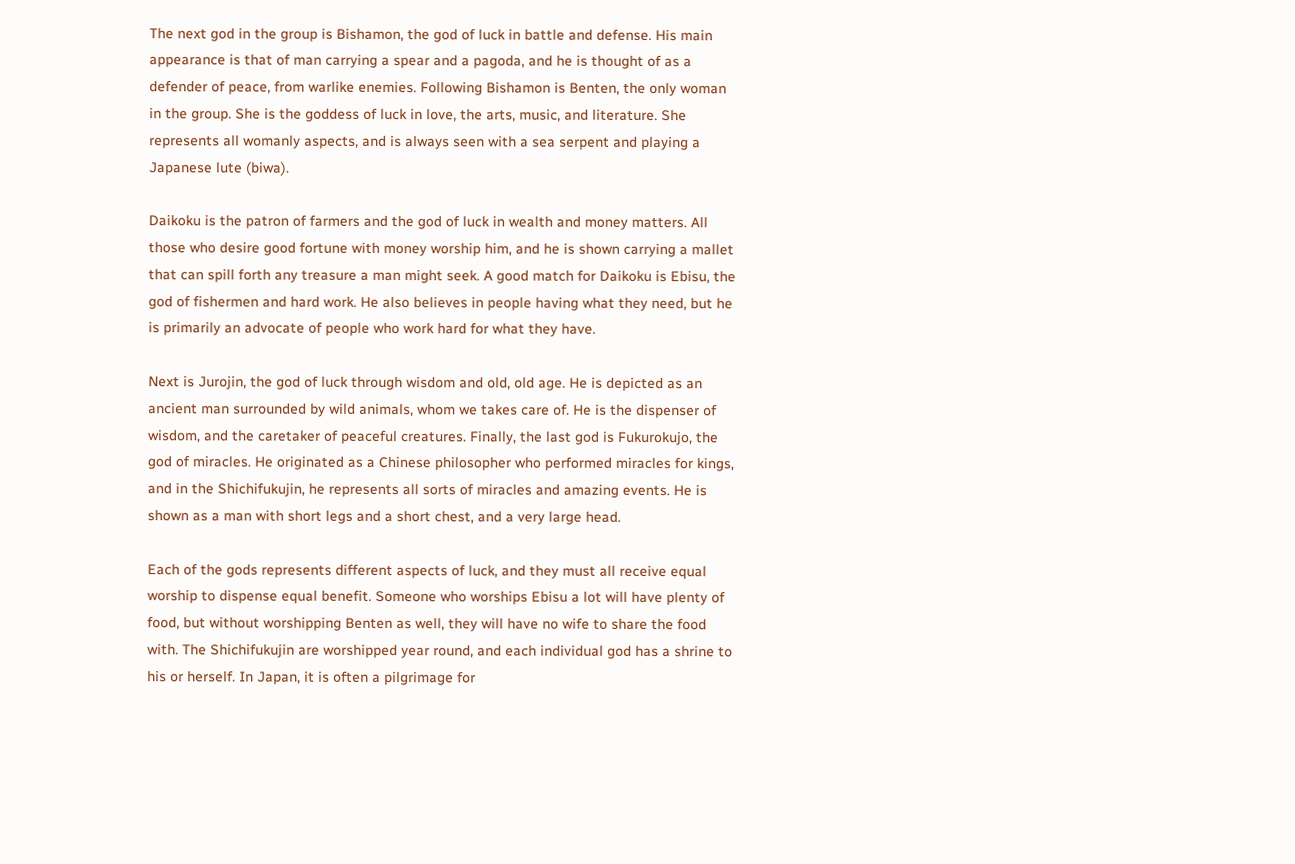The next god in the group is Bishamon, the god of luck in battle and defense. His main appearance is that of man carrying a spear and a pagoda, and he is thought of as a defender of peace, from warlike enemies. Following Bishamon is Benten, the only woman in the group. She is the goddess of luck in love, the arts, music, and literature. She represents all womanly aspects, and is always seen with a sea serpent and playing a Japanese lute (biwa).

Daikoku is the patron of farmers and the god of luck in wealth and money matters. All those who desire good fortune with money worship him, and he is shown carrying a mallet that can spill forth any treasure a man might seek. A good match for Daikoku is Ebisu, the god of fishermen and hard work. He also believes in people having what they need, but he is primarily an advocate of people who work hard for what they have.

Next is Jurojin, the god of luck through wisdom and old, old age. He is depicted as an ancient man surrounded by wild animals, whom we takes care of. He is the dispenser of wisdom, and the caretaker of peaceful creatures. Finally, the last god is Fukurokujo, the god of miracles. He originated as a Chinese philosopher who performed miracles for kings, and in the Shichifukujin, he represents all sorts of miracles and amazing events. He is shown as a man with short legs and a short chest, and a very large head.

Each of the gods represents different aspects of luck, and they must all receive equal worship to dispense equal benefit. Someone who worships Ebisu a lot will have plenty of food, but without worshipping Benten as well, they will have no wife to share the food with. The Shichifukujin are worshipped year round, and each individual god has a shrine to his or herself. In Japan, it is often a pilgrimage for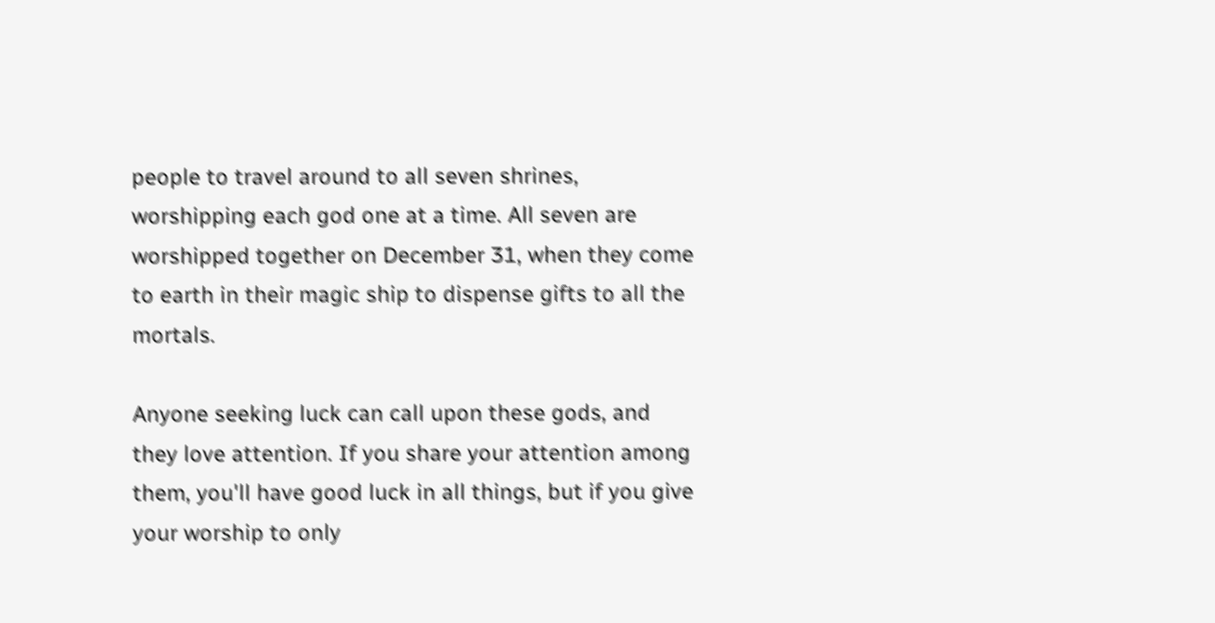people to travel around to all seven shrines, worshipping each god one at a time. All seven are worshipped together on December 31, when they come to earth in their magic ship to dispense gifts to all the mortals.

Anyone seeking luck can call upon these gods, and they love attention. If you share your attention among them, you'll have good luck in all things, but if you give your worship to only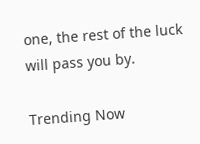one, the rest of the luck will pass you by.

Trending Now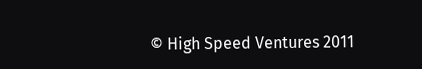© High Speed Ventures 2011